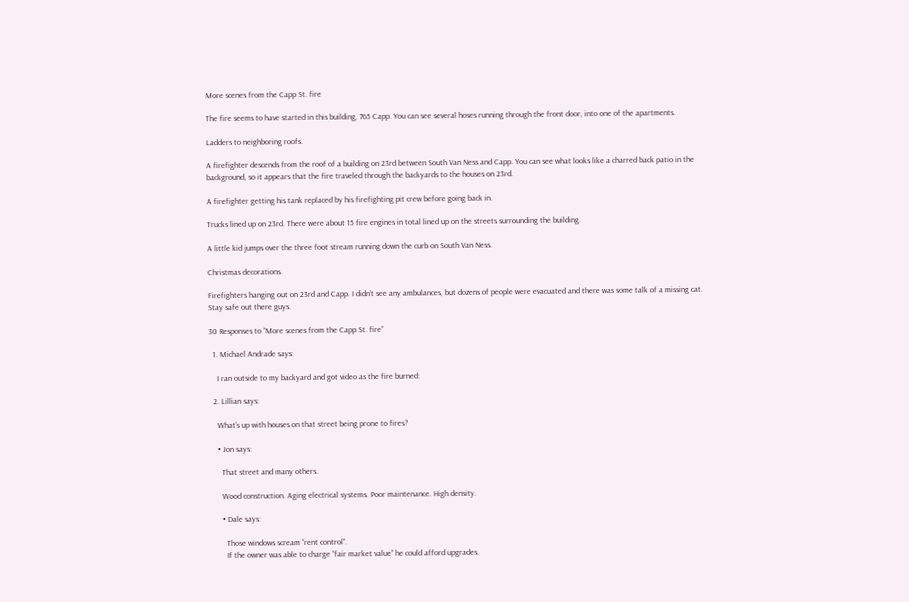More scenes from the Capp St. fire

The fire seems to have started in this building, 765 Capp. You can see several hoses running through the front door, into one of the apartments.

Ladders to neighboring roofs.

A firefighter descends from the roof of a building on 23rd between South Van Ness and Capp. You can see what looks like a charred back patio in the background, so it appears that the fire traveled through the backyards to the houses on 23rd.

A firefighter getting his tank replaced by his firefighting pit crew before going back in.

Trucks lined up on 23rd. There were about 15 fire engines in total lined up on the streets surrounding the building.

A little kid jumps over the three foot stream running down the curb on South Van Ness.

Christmas decorations.

Firefighters hanging out on 23rd and Capp. I didn’t see any ambulances, but dozens of people were evacuated and there was some talk of a missing cat. Stay safe out there guys.

30 Responses to “More scenes from the Capp St. fire”

  1. Michael Andrade says:

    I ran outside to my backyard and got video as the fire burned:

  2. Lillian says:

    What’s up with houses on that street being prone to fires?

    • Jon says:

      That street and many others.

      Wood construction. Aging electrical systems. Poor maintenance. High density.

      • Dale says:

        Those windows scream “rent control”.
        If the owner was able to charge “fair market value” he could afford upgrades.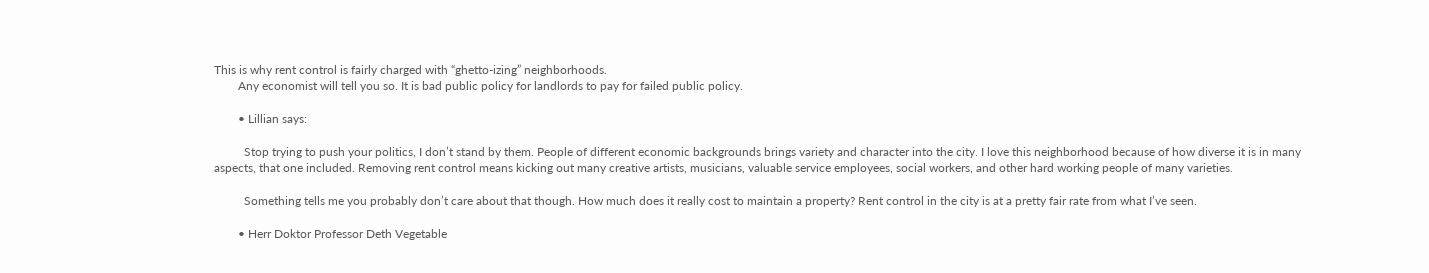This is why rent control is fairly charged with “ghetto-izing” neighborhoods.
        Any economist will tell you so. It is bad public policy for landlords to pay for failed public policy.

        • Lillian says:

          Stop trying to push your politics, I don’t stand by them. People of different economic backgrounds brings variety and character into the city. I love this neighborhood because of how diverse it is in many aspects, that one included. Removing rent control means kicking out many creative artists, musicians, valuable service employees, social workers, and other hard working people of many varieties.

          Something tells me you probably don’t care about that though. How much does it really cost to maintain a property? Rent control in the city is at a pretty fair rate from what I’ve seen.

        • Herr Doktor Professor Deth Vegetable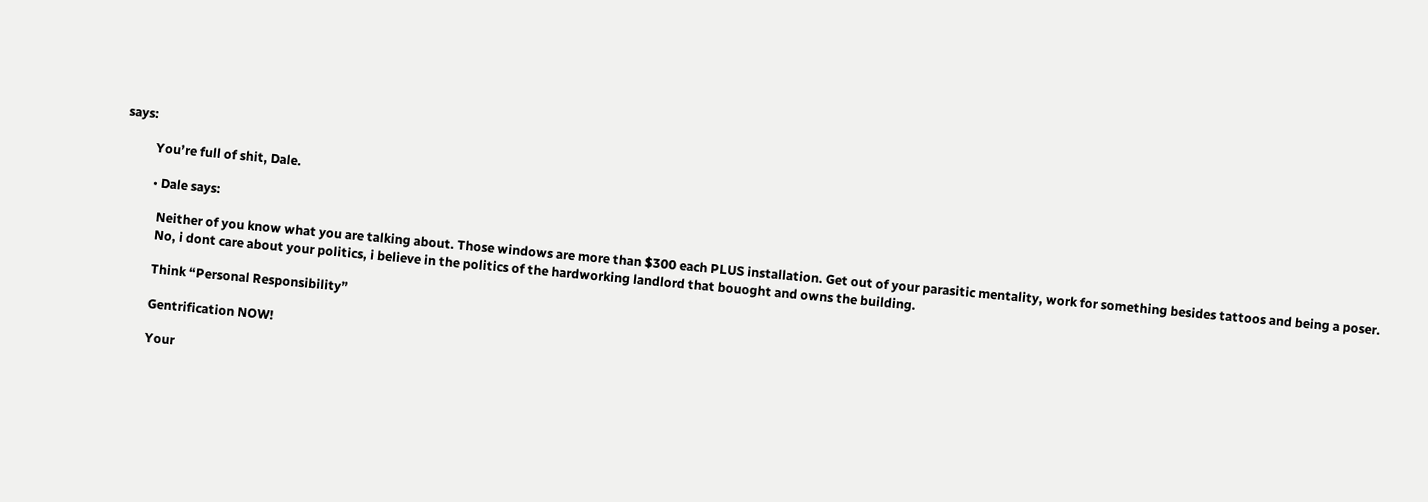says:

          You’re full of shit, Dale.

          • Dale says:

            Neither of you know what you are talking about. Those windows are more than $300 each PLUS installation. Get out of your parasitic mentality, work for something besides tattoos and being a poser.
            No, i dont care about your politics, i believe in the politics of the hardworking landlord that bouoght and owns the building.

            Think “Personal Responsibility”

            Gentrification NOW!

            Your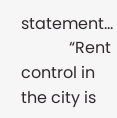statement…
            “Rent control in the city is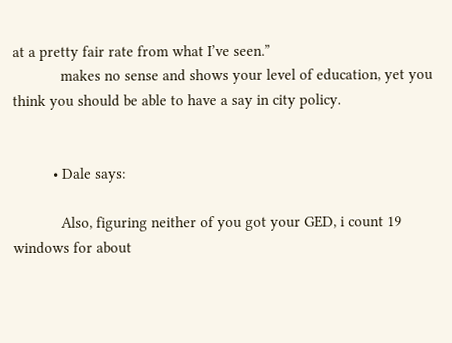at a pretty fair rate from what I’ve seen.”
            makes no sense and shows your level of education, yet you think you should be able to have a say in city policy.


          • Dale says:

            Also, figuring neither of you got your GED, i count 19 windows for about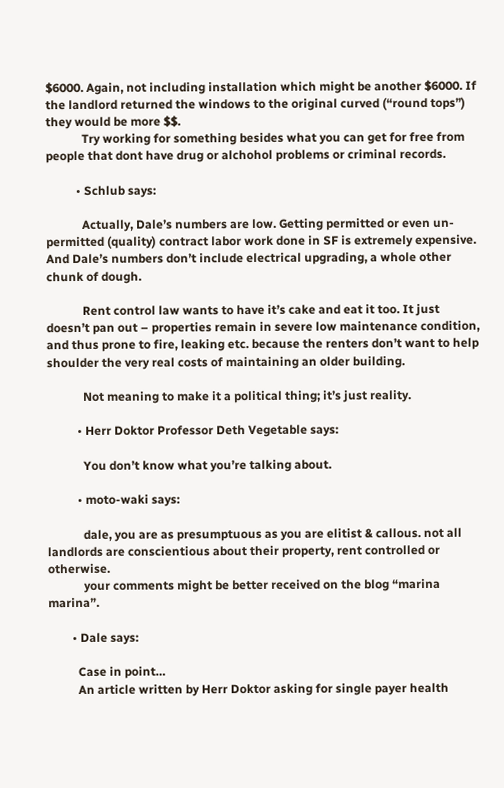$6000. Again, not including installation which might be another $6000. If the landlord returned the windows to the original curved (“round tops”) they would be more $$.
            Try working for something besides what you can get for free from people that dont have drug or alchohol problems or criminal records.

          • Schlub says:

            Actually, Dale’s numbers are low. Getting permitted or even un-permitted (quality) contract labor work done in SF is extremely expensive. And Dale’s numbers don’t include electrical upgrading, a whole other chunk of dough.

            Rent control law wants to have it’s cake and eat it too. It just doesn’t pan out – properties remain in severe low maintenance condition, and thus prone to fire, leaking etc. because the renters don’t want to help shoulder the very real costs of maintaining an older building.

            Not meaning to make it a political thing; it’s just reality.

          • Herr Doktor Professor Deth Vegetable says:

            You don’t know what you’re talking about.

          • moto-waki says:

            dale, you are as presumptuous as you are elitist & callous. not all landlords are conscientious about their property, rent controlled or otherwise.
            your comments might be better received on the blog “marina marina”.

        • Dale says:

          Case in point…
          An article written by Herr Doktor asking for single payer health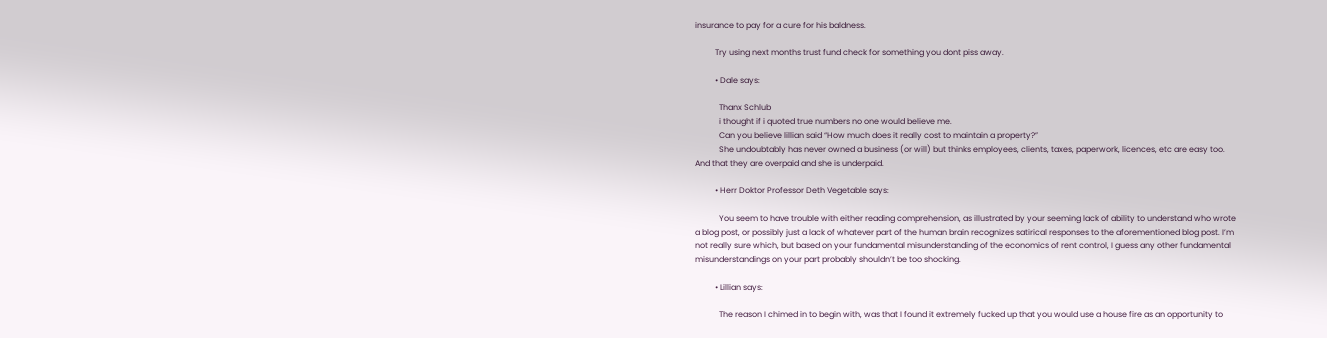insurance to pay for a cure for his baldness.

          Try using next months trust fund check for something you dont piss away.

          • Dale says:

            Thanx Schlub
            i thought if i quoted true numbers no one would believe me.
            Can you believe lillian said “How much does it really cost to maintain a property?”
            She undoubtably has never owned a business (or will) but thinks employees, clients, taxes, paperwork, licences, etc are easy too. And that they are overpaid and she is underpaid.

          • Herr Doktor Professor Deth Vegetable says:

            You seem to have trouble with either reading comprehension, as illustrated by your seeming lack of ability to understand who wrote a blog post, or possibly just a lack of whatever part of the human brain recognizes satirical responses to the aforementioned blog post. I’m not really sure which, but based on your fundamental misunderstanding of the economics of rent control, I guess any other fundamental misunderstandings on your part probably shouldn’t be too shocking.

          • Lillian says:

            The reason I chimed in to begin with, was that I found it extremely fucked up that you would use a house fire as an opportunity to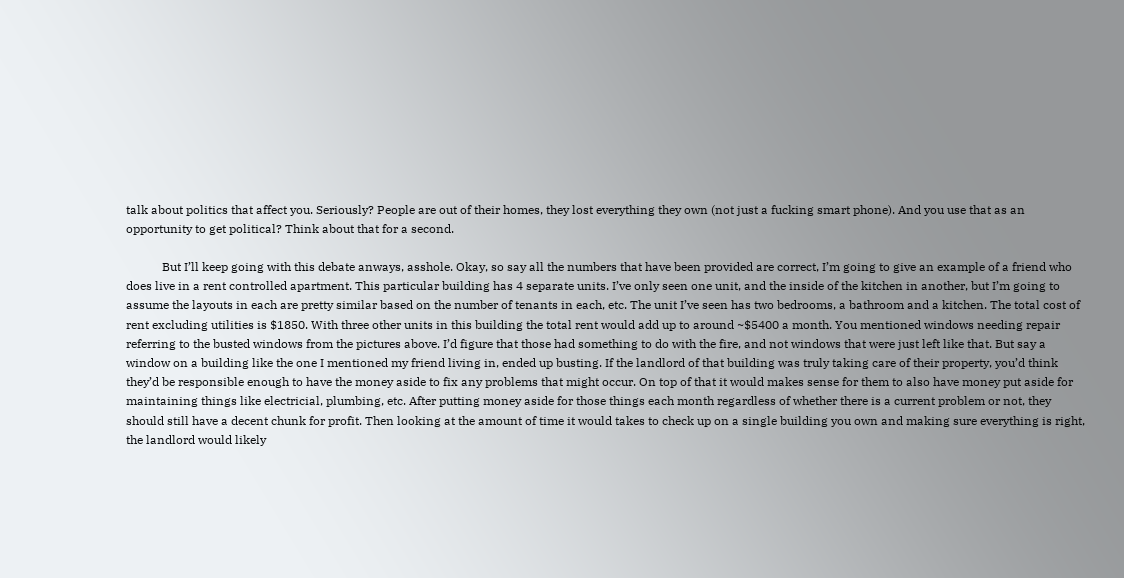talk about politics that affect you. Seriously? People are out of their homes, they lost everything they own (not just a fucking smart phone). And you use that as an opportunity to get political? Think about that for a second.

            But I’ll keep going with this debate anways, asshole. Okay, so say all the numbers that have been provided are correct, I’m going to give an example of a friend who does live in a rent controlled apartment. This particular building has 4 separate units. I’ve only seen one unit, and the inside of the kitchen in another, but I’m going to assume the layouts in each are pretty similar based on the number of tenants in each, etc. The unit I’ve seen has two bedrooms, a bathroom and a kitchen. The total cost of rent excluding utilities is $1850. With three other units in this building the total rent would add up to around ~$5400 a month. You mentioned windows needing repair referring to the busted windows from the pictures above. I’d figure that those had something to do with the fire, and not windows that were just left like that. But say a window on a building like the one I mentioned my friend living in, ended up busting. If the landlord of that building was truly taking care of their property, you’d think they’d be responsible enough to have the money aside to fix any problems that might occur. On top of that it would makes sense for them to also have money put aside for maintaining things like electricial, plumbing, etc. After putting money aside for those things each month regardless of whether there is a current problem or not, they should still have a decent chunk for profit. Then looking at the amount of time it would takes to check up on a single building you own and making sure everything is right, the landlord would likely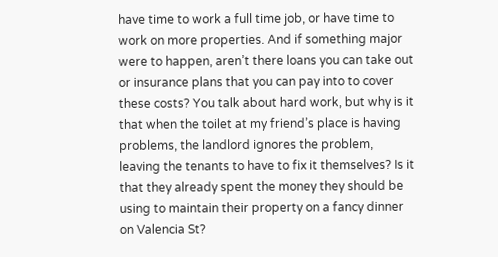have time to work a full time job, or have time to work on more properties. And if something major were to happen, aren’t there loans you can take out or insurance plans that you can pay into to cover these costs? You talk about hard work, but why is it that when the toilet at my friend’s place is having problems, the landlord ignores the problem, leaving the tenants to have to fix it themselves? Is it that they already spent the money they should be using to maintain their property on a fancy dinner on Valencia St?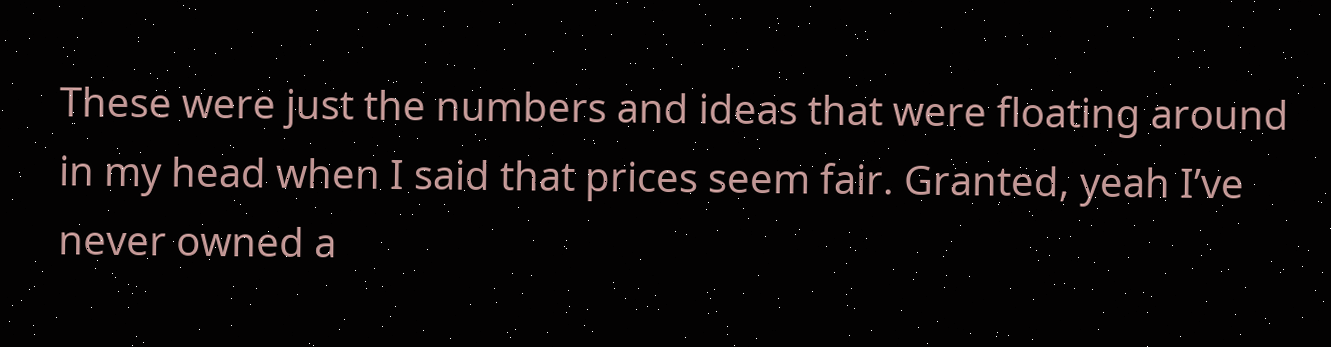These were just the numbers and ideas that were floating around in my head when I said that prices seem fair. Granted, yeah I’ve never owned a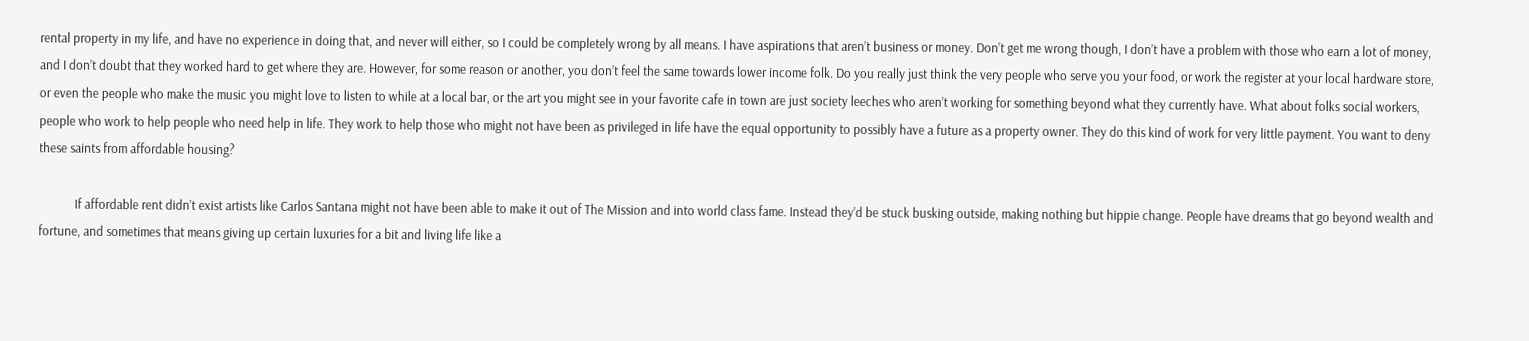rental property in my life, and have no experience in doing that, and never will either, so I could be completely wrong by all means. I have aspirations that aren’t business or money. Don’t get me wrong though, I don’t have a problem with those who earn a lot of money, and I don’t doubt that they worked hard to get where they are. However, for some reason or another, you don’t feel the same towards lower income folk. Do you really just think the very people who serve you your food, or work the register at your local hardware store, or even the people who make the music you might love to listen to while at a local bar, or the art you might see in your favorite cafe in town are just society leeches who aren’t working for something beyond what they currently have. What about folks social workers, people who work to help people who need help in life. They work to help those who might not have been as privileged in life have the equal opportunity to possibly have a future as a property owner. They do this kind of work for very little payment. You want to deny these saints from affordable housing?

            If affordable rent didn’t exist artists like Carlos Santana might not have been able to make it out of The Mission and into world class fame. Instead they’d be stuck busking outside, making nothing but hippie change. People have dreams that go beyond wealth and fortune, and sometimes that means giving up certain luxuries for a bit and living life like a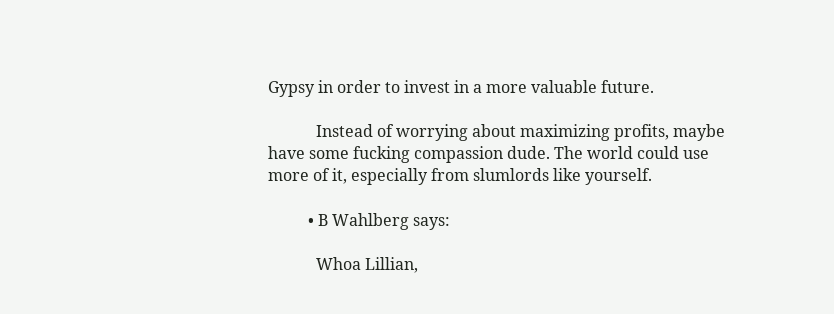Gypsy in order to invest in a more valuable future.

            Instead of worrying about maximizing profits, maybe have some fucking compassion dude. The world could use more of it, especially from slumlords like yourself.

          • B Wahlberg says:

            Whoa Lillian,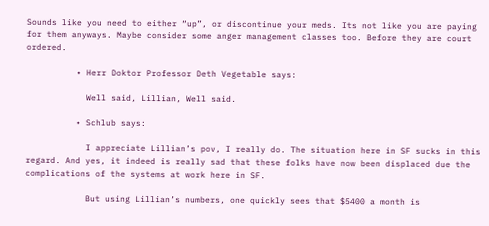Sounds like you need to either “up”, or discontinue your meds. Its not like you are paying for them anyways. Maybe consider some anger management classes too. Before they are court ordered.

          • Herr Doktor Professor Deth Vegetable says:

            Well said, Lillian, Well said.

          • Schlub says:

            I appreciate Lillian’s pov, I really do. The situation here in SF sucks in this regard. And yes, it indeed is really sad that these folks have now been displaced due the complications of the systems at work here in SF.

            But using Lillian’s numbers, one quickly sees that $5400 a month is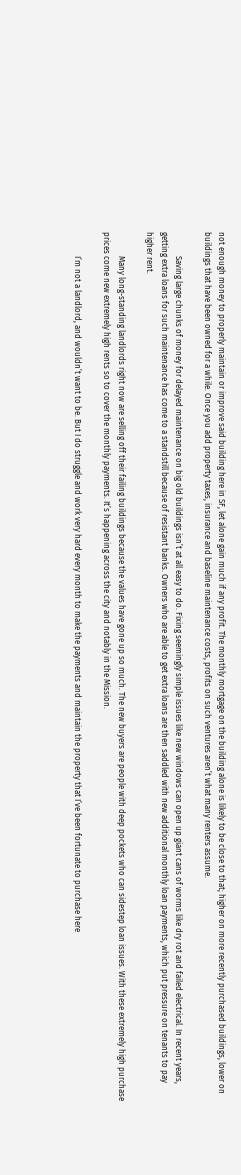not enough money to properly maintain or improve said building here in SF, let alone gain much if any profit. The monthly mortgage on the building alone is likely to be close to that; higher on more recently purchased buildings, lower on buildings that have been owned for a while. Once you add property taxes, insurance and baseline maintenance costs, profits on such ventures aren’t what many renters assume.

            Saving large chunks of money for delayed maintenance on big old buildings isn’t at all easy to do. Fixing seemingly simple issues like new windows can open up giant cans of worms like dry rot and failed electrical. In recent years, getting extra loans for such maintenance has come to a standstill because of resistant banks. Owners who are able to get extra loans are then saddled with new additional monthly loan payments, which put pressure on tenants to pay higher rent.

            Many long-standing landlords right now are selling off their failing buildings because the values have gone up so much. The new buyers are people with deep pockets who can sidestep loan issues. With these extremely high purchase prices come new extremely high rents so to cover the monthly payments. It’s happening across the city and notably in the Mission.

            I’m not a landlord, and wouldn’t want to be. But I do struggle and work very hard every month to make the payments and maintain the property that I’ve been fortunate to purchase here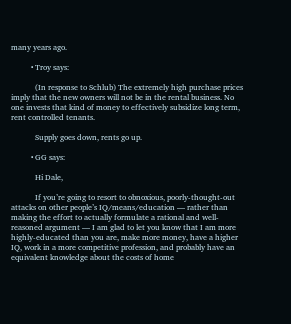many years ago.

          • Troy says:

            (In response to Schlub) The extremely high purchase prices imply that the new owners will not be in the rental business. No one invests that kind of money to effectively subsidize long term, rent controlled tenants.

            Supply goes down, rents go up.

          • GG says:

            Hi Dale,

            If you’re going to resort to obnoxious, poorly-thought-out attacks on other people’s IQ/means/education — rather than making the effort to actually formulate a rational and well-reasoned argument — I am glad to let you know that I am more highly-educated than you are, make more money, have a higher IQ, work in a more competitive profession, and probably have an equivalent knowledge about the costs of home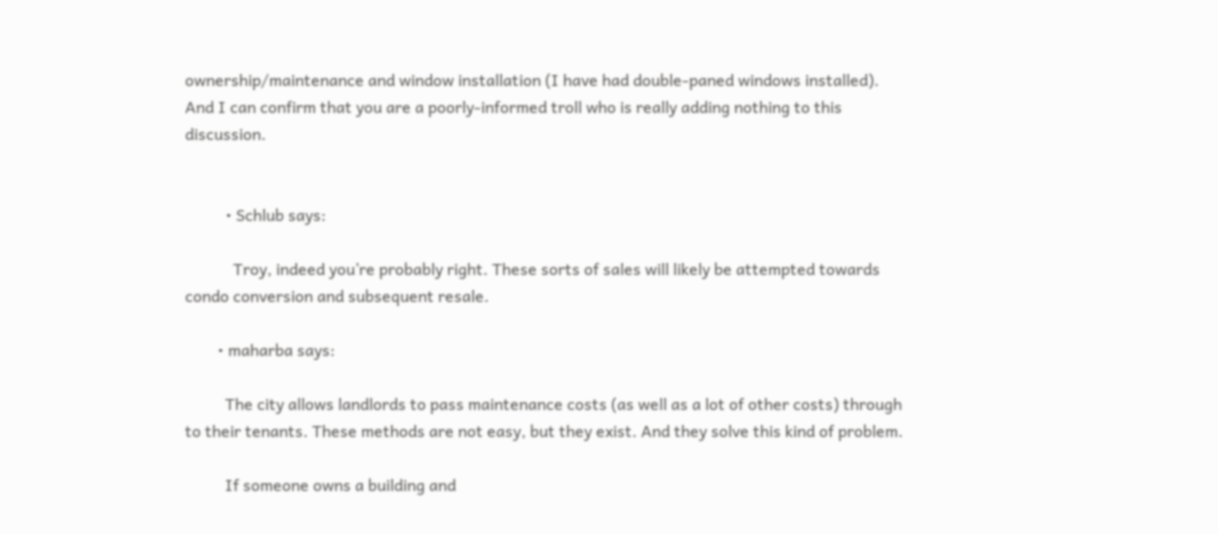ownership/maintenance and window installation (I have had double-paned windows installed). And I can confirm that you are a poorly-informed troll who is really adding nothing to this discussion.


          • Schlub says:

            Troy, indeed you’re probably right. These sorts of sales will likely be attempted towards condo conversion and subsequent resale.

        • maharba says:

          The city allows landlords to pass maintenance costs (as well as a lot of other costs) through to their tenants. These methods are not easy, but they exist. And they solve this kind of problem.

          If someone owns a building and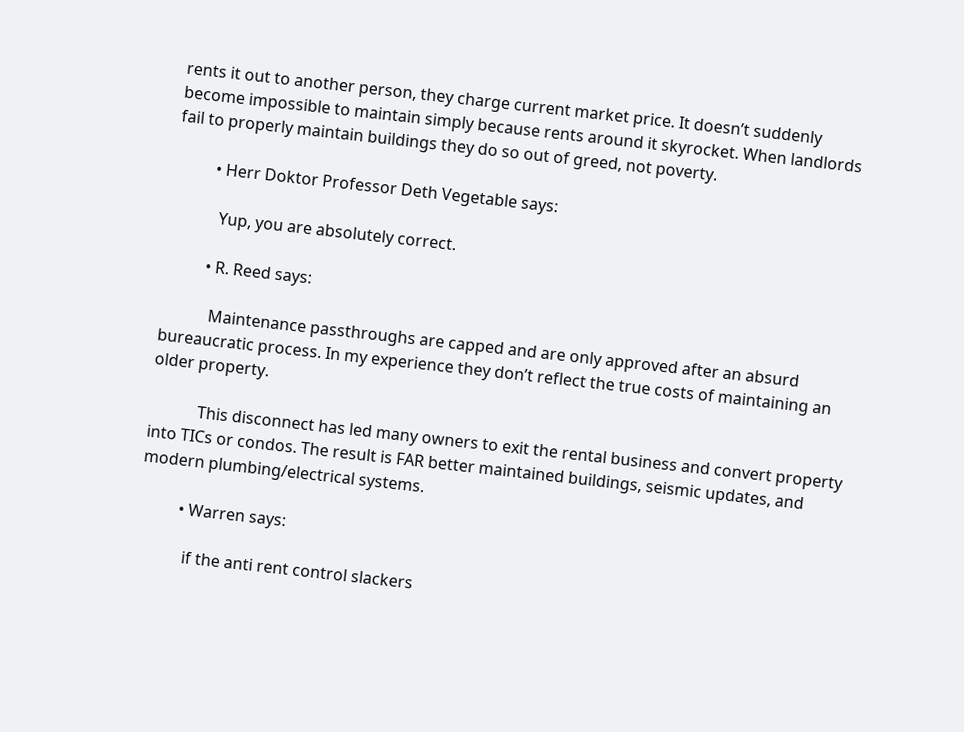rents it out to another person, they charge current market price. It doesn’t suddenly become impossible to maintain simply because rents around it skyrocket. When landlords fail to properly maintain buildings they do so out of greed, not poverty.

          • Herr Doktor Professor Deth Vegetable says:

            Yup, you are absolutely correct.

          • R. Reed says:

            Maintenance passthroughs are capped and are only approved after an absurd bureaucratic process. In my experience they don’t reflect the true costs of maintaining an older property.

            This disconnect has led many owners to exit the rental business and convert property into TICs or condos. The result is FAR better maintained buildings, seismic updates, and modern plumbing/electrical systems.

          • Warren says:

            if the anti rent control slackers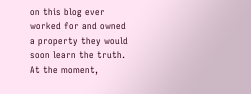on this blog ever worked for and owned a property they would soon learn the truth. At the moment,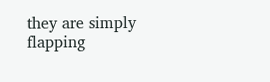they are simply flapping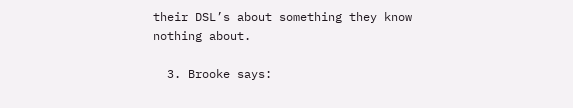their DSL’s about something they know nothing about.

  3. Brooke says: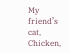My friend’s cat, Chicken,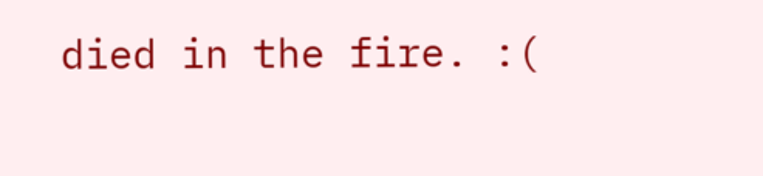died in the fire. :(